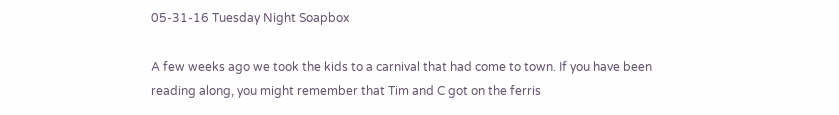05-31-16 Tuesday Night Soapbox

A few weeks ago we took the kids to a carnival that had come to town. If you have been reading along, you might remember that Tim and C got on the ferris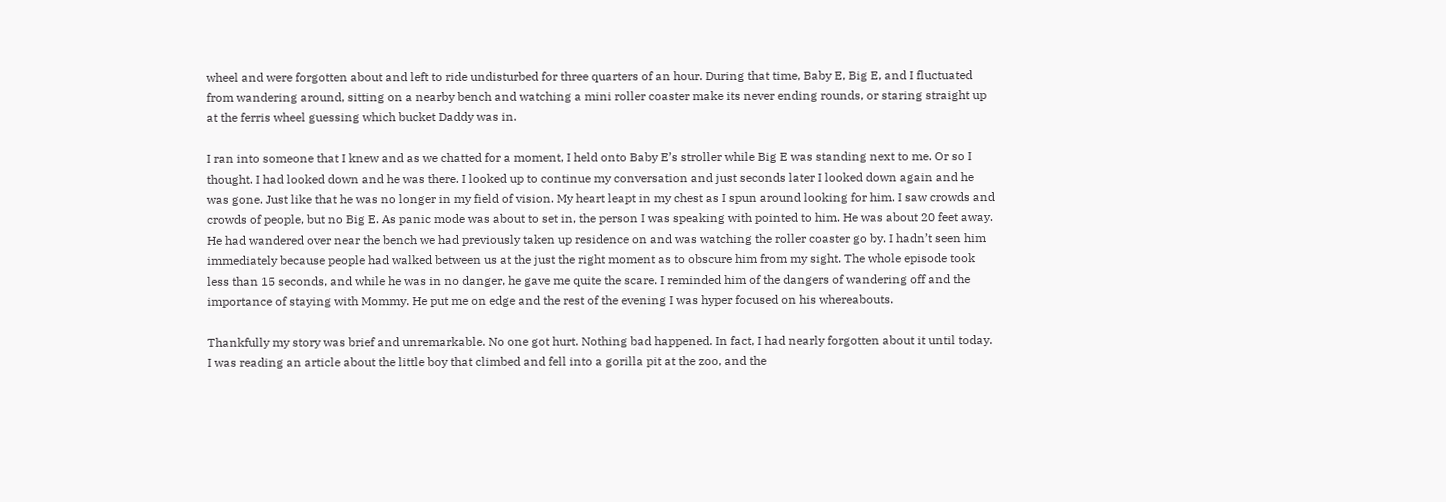wheel and were forgotten about and left to ride undisturbed for three quarters of an hour. During that time, Baby E, Big E, and I fluctuated from wandering around, sitting on a nearby bench and watching a mini roller coaster make its never ending rounds, or staring straight up at the ferris wheel guessing which bucket Daddy was in.

I ran into someone that I knew and as we chatted for a moment, I held onto Baby E’s stroller while Big E was standing next to me. Or so I thought. I had looked down and he was there. I looked up to continue my conversation and just seconds later I looked down again and he was gone. Just like that he was no longer in my field of vision. My heart leapt in my chest as I spun around looking for him. I saw crowds and crowds of people, but no Big E. As panic mode was about to set in, the person I was speaking with pointed to him. He was about 20 feet away. He had wandered over near the bench we had previously taken up residence on and was watching the roller coaster go by. I hadn’t seen him immediately because people had walked between us at the just the right moment as to obscure him from my sight. The whole episode took less than 15 seconds, and while he was in no danger, he gave me quite the scare. I reminded him of the dangers of wandering off and the importance of staying with Mommy. He put me on edge and the rest of the evening I was hyper focused on his whereabouts.

Thankfully my story was brief and unremarkable. No one got hurt. Nothing bad happened. In fact, I had nearly forgotten about it until today. I was reading an article about the little boy that climbed and fell into a gorilla pit at the zoo, and the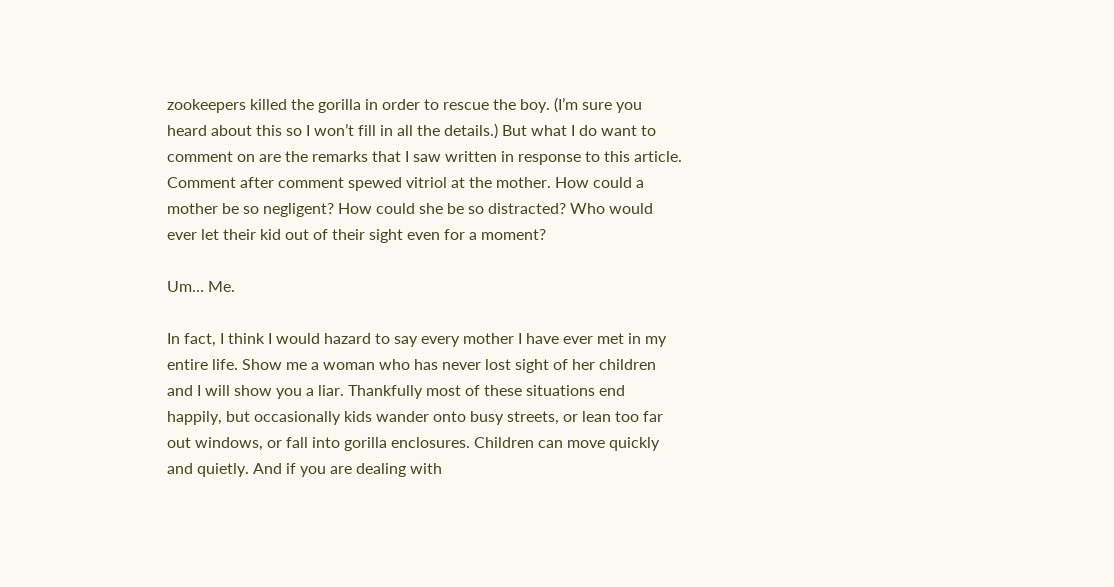zookeepers killed the gorilla in order to rescue the boy. (I’m sure you heard about this so I won’t fill in all the details.) But what I do want to comment on are the remarks that I saw written in response to this article. Comment after comment spewed vitriol at the mother. How could a mother be so negligent? How could she be so distracted? Who would ever let their kid out of their sight even for a moment?

Um… Me.

In fact, I think I would hazard to say every mother I have ever met in my entire life. Show me a woman who has never lost sight of her children and I will show you a liar. Thankfully most of these situations end happily, but occasionally kids wander onto busy streets, or lean too far out windows, or fall into gorilla enclosures. Children can move quickly and quietly. And if you are dealing with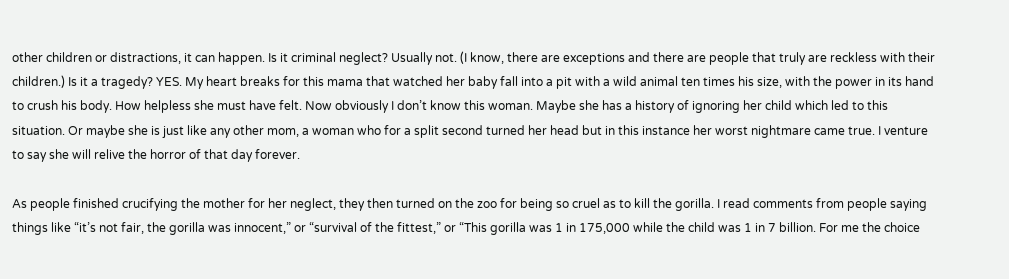other children or distractions, it can happen. Is it criminal neglect? Usually not. (I know, there are exceptions and there are people that truly are reckless with their children.) Is it a tragedy? YES. My heart breaks for this mama that watched her baby fall into a pit with a wild animal ten times his size, with the power in its hand to crush his body. How helpless she must have felt. Now obviously I don’t know this woman. Maybe she has a history of ignoring her child which led to this situation. Or maybe she is just like any other mom, a woman who for a split second turned her head but in this instance her worst nightmare came true. I venture to say she will relive the horror of that day forever.

As people finished crucifying the mother for her neglect, they then turned on the zoo for being so cruel as to kill the gorilla. I read comments from people saying things like “it’s not fair, the gorilla was innocent,” or “survival of the fittest,” or “This gorilla was 1 in 175,000 while the child was 1 in 7 billion. For me the choice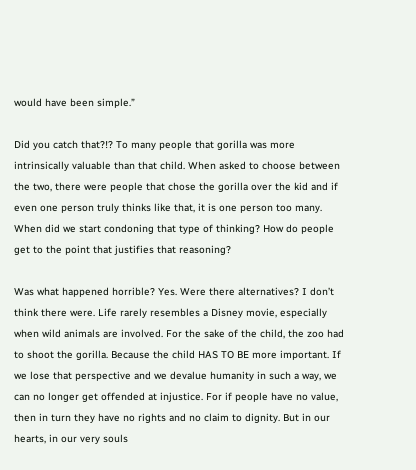would have been simple.”

Did you catch that?!? To many people that gorilla was more intrinsically valuable than that child. When asked to choose between the two, there were people that chose the gorilla over the kid and if even one person truly thinks like that, it is one person too many. When did we start condoning that type of thinking? How do people get to the point that justifies that reasoning?

Was what happened horrible? Yes. Were there alternatives? I don’t think there were. Life rarely resembles a Disney movie, especially when wild animals are involved. For the sake of the child, the zoo had to shoot the gorilla. Because the child HAS TO BE more important. If we lose that perspective and we devalue humanity in such a way, we can no longer get offended at injustice. For if people have no value, then in turn they have no rights and no claim to dignity. But in our hearts, in our very souls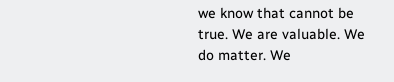we know that cannot be true. We are valuable. We do matter. We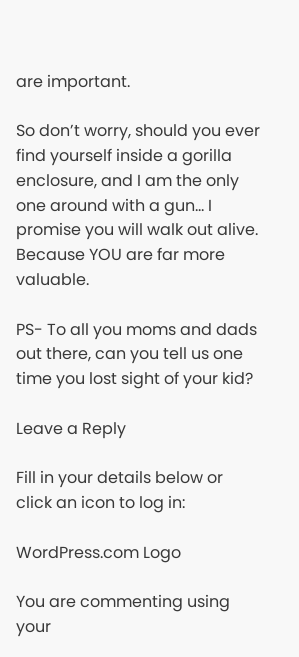are important.

So don’t worry, should you ever find yourself inside a gorilla enclosure, and I am the only one around with a gun… I promise you will walk out alive. Because YOU are far more valuable.

PS- To all you moms and dads out there, can you tell us one time you lost sight of your kid?

Leave a Reply

Fill in your details below or click an icon to log in:

WordPress.com Logo

You are commenting using your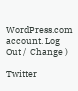WordPress.com account. Log Out /  Change )

Twitter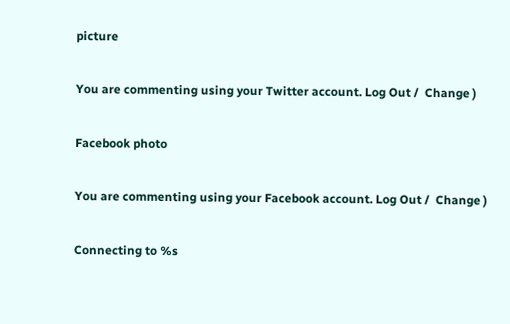picture

You are commenting using your Twitter account. Log Out /  Change )

Facebook photo

You are commenting using your Facebook account. Log Out /  Change )

Connecting to %s